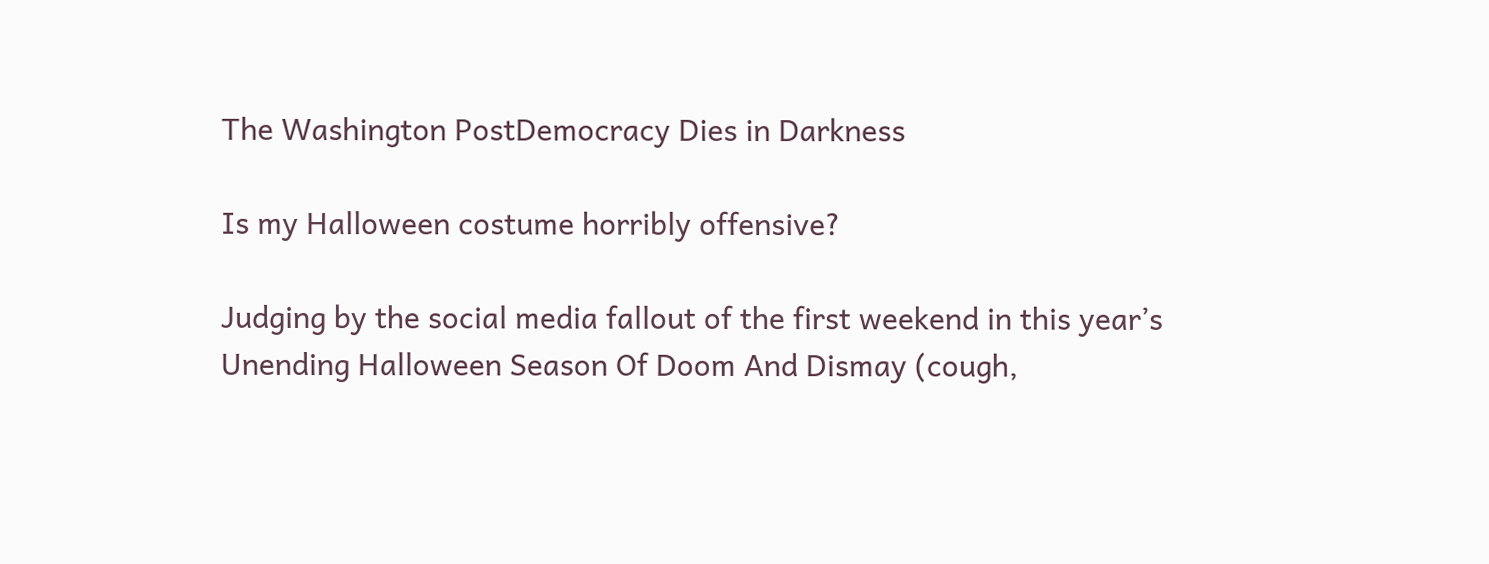The Washington PostDemocracy Dies in Darkness

Is my Halloween costume horribly offensive?

Judging by the social media fallout of the first weekend in this year’s Unending Halloween Season Of Doom And Dismay (cough,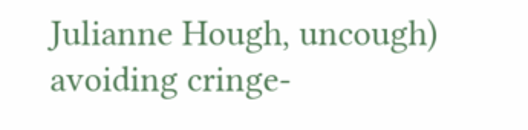Julianne Hough, uncough) avoiding cringe-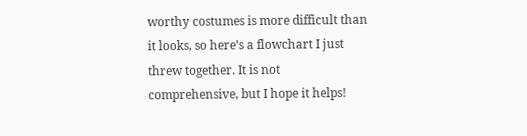worthy costumes is more difficult than it looks, so here’s a flowchart I just threw together. It is not comprehensive, but I hope it helps!